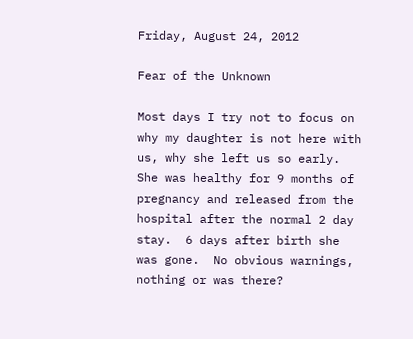Friday, August 24, 2012

Fear of the Unknown

Most days I try not to focus on why my daughter is not here with us, why she left us so early.  She was healthy for 9 months of pregnancy and released from the hospital after the normal 2 day stay.  6 days after birth she was gone.  No obvious warnings, nothing or was there?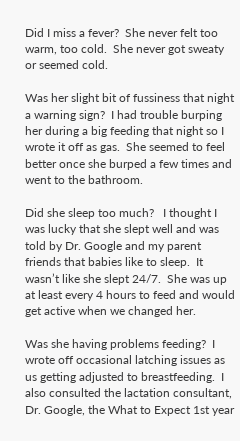Did I miss a fever?  She never felt too warm, too cold.  She never got sweaty or seemed cold.

Was her slight bit of fussiness that night a warning sign?  I had trouble burping her during a big feeding that night so I wrote it off as gas.  She seemed to feel better once she burped a few times and went to the bathroom.

Did she sleep too much?   I thought I was lucky that she slept well and was told by Dr. Google and my parent friends that babies like to sleep.  It wasn’t like she slept 24/7.  She was up at least every 4 hours to feed and would get active when we changed her.

Was she having problems feeding?  I wrote off occasional latching issues as us getting adjusted to breastfeeding.  I also consulted the lactation consultant, Dr. Google, the What to Expect 1st year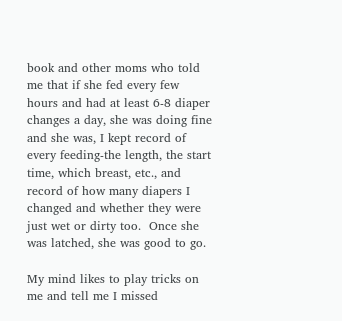book and other moms who told me that if she fed every few hours and had at least 6-8 diaper changes a day, she was doing fine and she was, I kept record of every feeding-the length, the start time, which breast, etc., and record of how many diapers I changed and whether they were just wet or dirty too.  Once she was latched, she was good to go.

My mind likes to play tricks on me and tell me I missed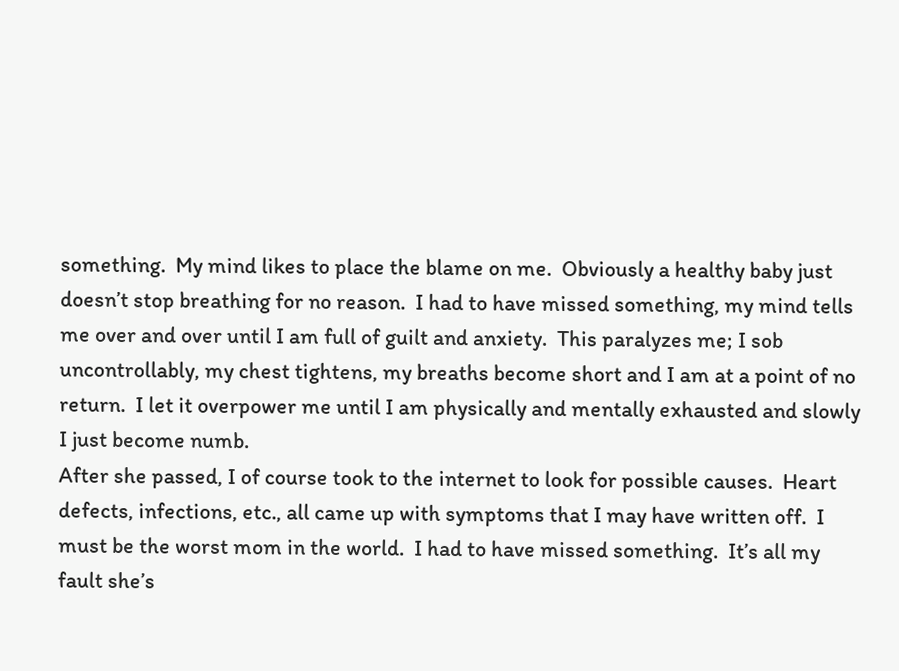something.  My mind likes to place the blame on me.  Obviously a healthy baby just doesn’t stop breathing for no reason.  I had to have missed something, my mind tells me over and over until I am full of guilt and anxiety.  This paralyzes me; I sob uncontrollably, my chest tightens, my breaths become short and I am at a point of no return.  I let it overpower me until I am physically and mentally exhausted and slowly I just become numb.
After she passed, I of course took to the internet to look for possible causes.  Heart defects, infections, etc., all came up with symptoms that I may have written off.  I must be the worst mom in the world.  I had to have missed something.  It’s all my fault she’s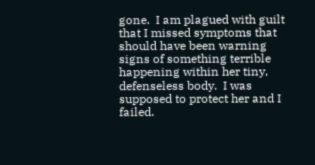gone.  I am plagued with guilt that I missed symptoms that should have been warning signs of something terrible happening within her tiny, defenseless body.  I was supposed to protect her and I failed.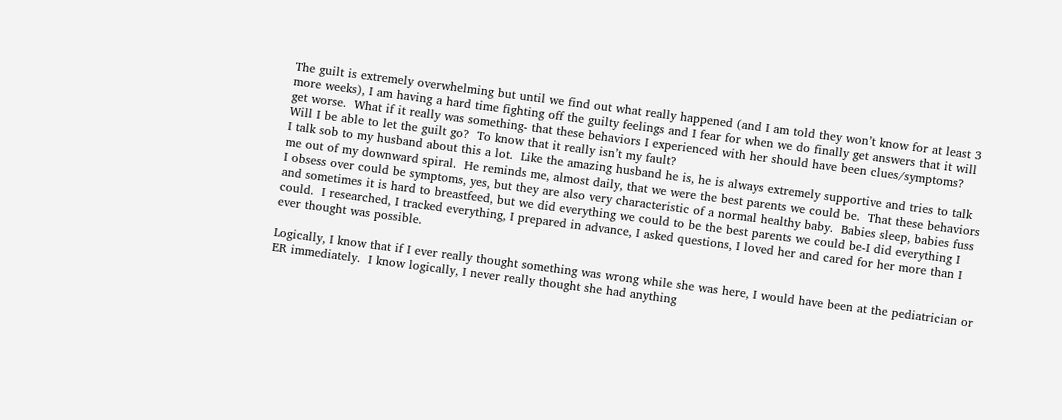The guilt is extremely overwhelming but until we find out what really happened (and I am told they won’t know for at least 3 more weeks), I am having a hard time fighting off the guilty feelings and I fear for when we do finally get answers that it will get worse.  What if it really was something- that these behaviors I experienced with her should have been clues/symptoms?  Will I be able to let the guilt go?  To know that it really isn’t my fault?
I talk sob to my husband about this a lot.  Like the amazing husband he is, he is always extremely supportive and tries to talk me out of my downward spiral.  He reminds me, almost daily, that we were the best parents we could be.  That these behaviors I obsess over could be symptoms, yes, but they are also very characteristic of a normal healthy baby.  Babies sleep, babies fuss and sometimes it is hard to breastfeed, but we did everything we could to be the best parents we could be-I did everything I could.  I researched, I tracked everything, I prepared in advance, I asked questions, I loved her and cared for her more than I ever thought was possible.

Logically, I know that if I ever really thought something was wrong while she was here, I would have been at the pediatrician or ER immediately.  I know logically, I never really thought she had anything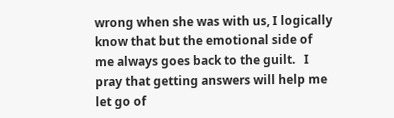wrong when she was with us, I logically know that but the emotional side of me always goes back to the guilt.   I pray that getting answers will help me let go of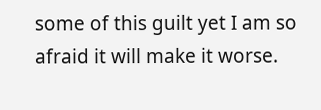some of this guilt yet I am so afraid it will make it worse.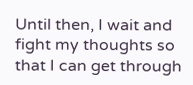Until then, I wait and fight my thoughts so that I can get through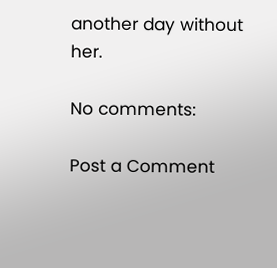another day without her.

No comments:

Post a Comment